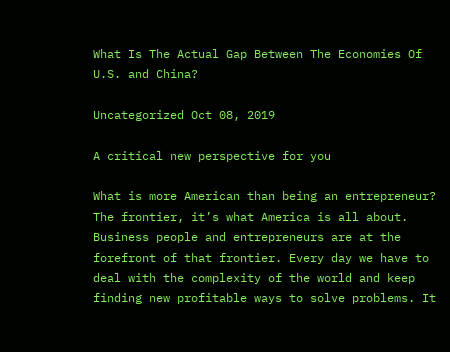What Is The Actual Gap Between The Economies Of U.S. and China?

Uncategorized Oct 08, 2019

A critical new perspective for you

What is more American than being an entrepreneur? The frontier, it’s what America is all about. Business people and entrepreneurs are at the forefront of that frontier. Every day we have to deal with the complexity of the world and keep finding new profitable ways to solve problems. It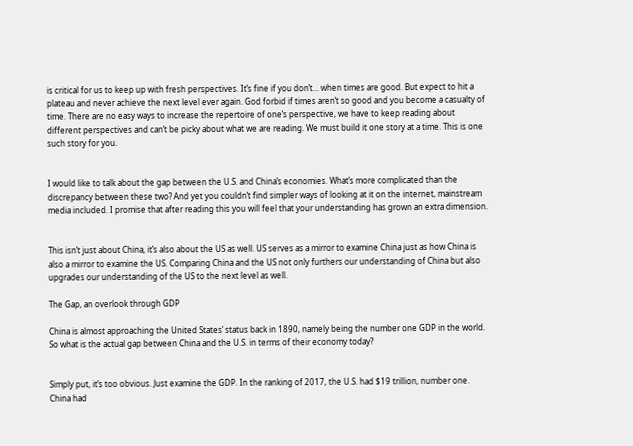is critical for us to keep up with fresh perspectives. It’s fine if you don’t… when times are good. But expect to hit a plateau and never achieve the next level ever again. God forbid if times aren’t so good and you become a casualty of time. There are no easy ways to increase the repertoire of one’s perspective, we have to keep reading about different perspectives and can’t be picky about what we are reading. We must build it one story at a time. This is one such story for you.


I would like to talk about the gap between the U.S. and China’s economies. What’s more complicated than the discrepancy between these two? And yet you couldn’t find simpler ways of looking at it on the internet, mainstream media included. I promise that after reading this you will feel that your understanding has grown an extra dimension.


This isn’t just about China, it’s also about the US as well. US serves as a mirror to examine China just as how China is also a mirror to examine the US. Comparing China and the US not only furthers our understanding of China but also upgrades our understanding of the US to the next level as well.

The Gap, an overlook through GDP

China is almost approaching the United States’ status back in 1890, namely being the number one GDP in the world. So what is the actual gap between China and the U.S. in terms of their economy today?


Simply put, it’s too obvious. Just examine the GDP. In the ranking of 2017, the U.S. had $19 trillion, number one. China had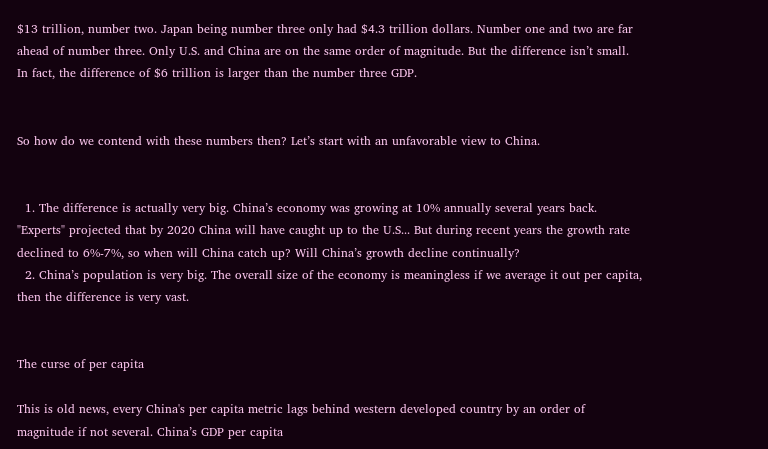$13 trillion, number two. Japan being number three only had $4.3 trillion dollars. Number one and two are far ahead of number three. Only U.S. and China are on the same order of magnitude. But the difference isn’t small. In fact, the difference of $6 trillion is larger than the number three GDP.


So how do we contend with these numbers then? Let’s start with an unfavorable view to China.


  1. The difference is actually very big. China’s economy was growing at 10% annually several years back. "Experts" projected that by 2020 China will have caught up to the U.S... But during recent years the growth rate declined to 6%-7%, so when will China catch up? Will China’s growth decline continually?
  2. China’s population is very big. The overall size of the economy is meaningless if we average it out per capita, then the difference is very vast.


The curse of per capita

This is old news, every China's per capita metric lags behind western developed country by an order of magnitude if not several. China’s GDP per capita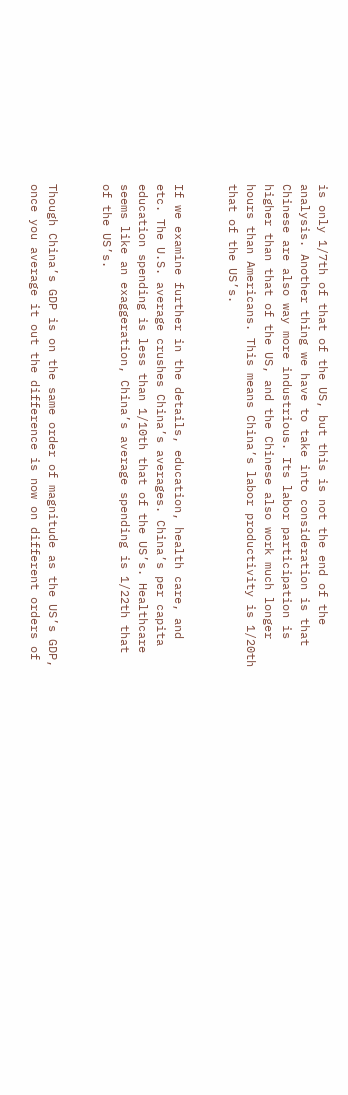is only 1/7th of that of the US, but this is not the end of the analysis. Another thing we have to take into consideration is that Chinese are also way more industrious. Its labor participation is higher than that of the US, and the Chinese also work much longer hours than Americans. This means China’s labor productivity is 1/20th that of the US’s.


If we examine further in the details, education, health care, and etc. The U.S. average crushes China’s averages. China’s per capita education spending is less than 1/10th that of the US’s. Healthcare seems like an exaggeration, China’s average spending is 1/22th that of the US’s.


Though China’s GDP is on the same order of magnitude as the US’s GDP, once you average it out the difference is now on different orders of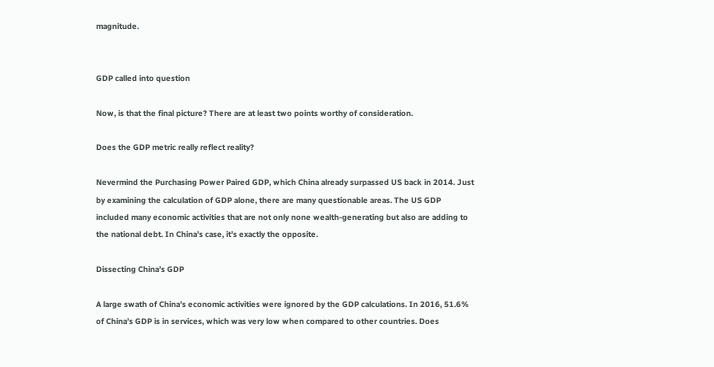magnitude.


GDP called into question

Now, is that the final picture? There are at least two points worthy of consideration.

Does the GDP metric really reflect reality?

Nevermind the Purchasing Power Paired GDP, which China already surpassed US back in 2014. Just by examining the calculation of GDP alone, there are many questionable areas. The US GDP included many economic activities that are not only none wealth-generating but also are adding to the national debt. In China’s case, it’s exactly the opposite.

Dissecting China’s GDP

A large swath of China’s economic activities were ignored by the GDP calculations. In 2016, 51.6% of China’s GDP is in services, which was very low when compared to other countries. Does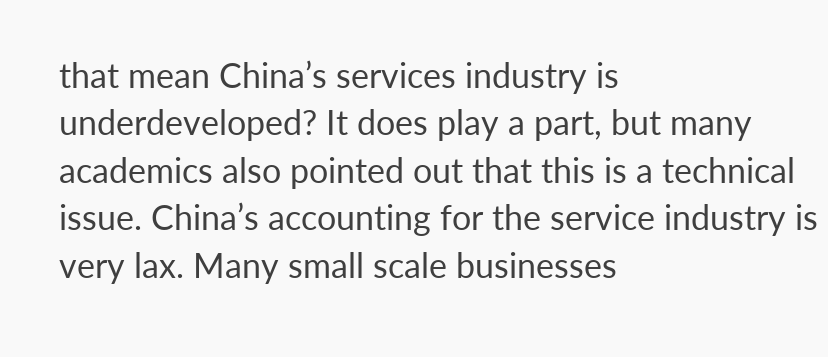that mean China’s services industry is underdeveloped? It does play a part, but many academics also pointed out that this is a technical issue. China’s accounting for the service industry is very lax. Many small scale businesses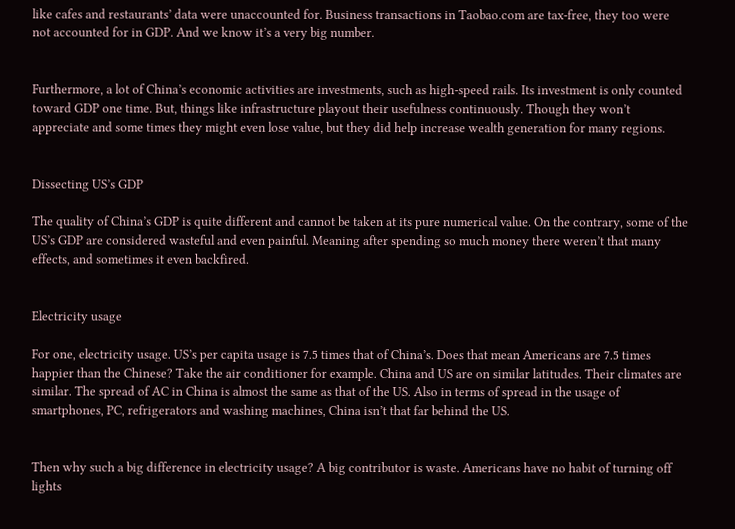like cafes and restaurants’ data were unaccounted for. Business transactions in Taobao.com are tax-free, they too were not accounted for in GDP. And we know it’s a very big number.


Furthermore, a lot of China’s economic activities are investments, such as high-speed rails. Its investment is only counted toward GDP one time. But, things like infrastructure playout their usefulness continuously. Though they won’t appreciate and some times they might even lose value, but they did help increase wealth generation for many regions.


Dissecting US’s GDP

The quality of China’s GDP is quite different and cannot be taken at its pure numerical value. On the contrary, some of the US’s GDP are considered wasteful and even painful. Meaning after spending so much money there weren’t that many effects, and sometimes it even backfired.


Electricity usage

For one, electricity usage. US’s per capita usage is 7.5 times that of China’s. Does that mean Americans are 7.5 times happier than the Chinese? Take the air conditioner for example. China and US are on similar latitudes. Their climates are similar. The spread of AC in China is almost the same as that of the US. Also in terms of spread in the usage of smartphones, PC, refrigerators and washing machines, China isn’t that far behind the US.


Then why such a big difference in electricity usage? A big contributor is waste. Americans have no habit of turning off lights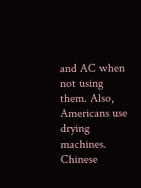and AC when not using them. Also, Americans use drying machines. Chinese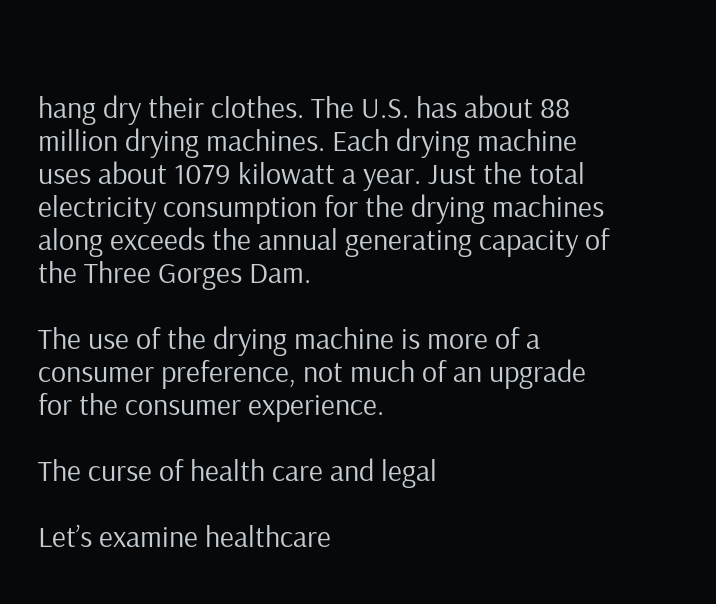hang dry their clothes. The U.S. has about 88 million drying machines. Each drying machine uses about 1079 kilowatt a year. Just the total electricity consumption for the drying machines along exceeds the annual generating capacity of the Three Gorges Dam.

The use of the drying machine is more of a consumer preference, not much of an upgrade for the consumer experience.

The curse of health care and legal

Let’s examine healthcare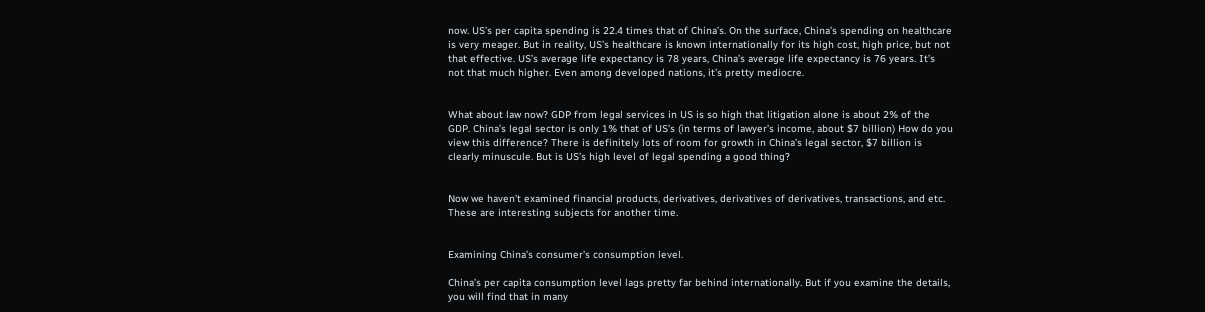now. US’s per capita spending is 22.4 times that of China’s. On the surface, China’s spending on healthcare is very meager. But in reality, US’s healthcare is known internationally for its high cost, high price, but not that effective. US’s average life expectancy is 78 years, China’s average life expectancy is 76 years. It’s not that much higher. Even among developed nations, it’s pretty mediocre.


What about law now? GDP from legal services in US is so high that litigation alone is about 2% of the GDP. China’s legal sector is only 1% that of US’s (in terms of lawyer’s income, about $7 billion) How do you view this difference? There is definitely lots of room for growth in China’s legal sector, $7 billion is clearly minuscule. But is US’s high level of legal spending a good thing?


Now we haven’t examined financial products, derivatives, derivatives of derivatives, transactions, and etc. These are interesting subjects for another time.


Examining China’s consumer’s consumption level.

China’s per capita consumption level lags pretty far behind internationally. But if you examine the details, you will find that in many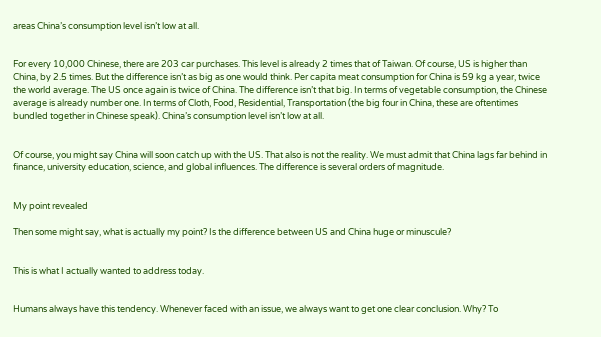areas China’s consumption level isn’t low at all.


For every 10,000 Chinese, there are 203 car purchases. This level is already 2 times that of Taiwan. Of course, US is higher than China, by 2.5 times. But the difference isn’t as big as one would think. Per capita meat consumption for China is 59 kg a year, twice the world average. The US once again is twice of China. The difference isn’t that big. In terms of vegetable consumption, the Chinese average is already number one. In terms of Cloth, Food, Residential, Transportation (the big four in China, these are oftentimes bundled together in Chinese speak). China’s consumption level isn’t low at all.


Of course, you might say China will soon catch up with the US. That also is not the reality. We must admit that China lags far behind in finance, university education, science, and global influences. The difference is several orders of magnitude.


My point revealed

Then some might say, what is actually my point? Is the difference between US and China huge or minuscule?


This is what I actually wanted to address today.


Humans always have this tendency. Whenever faced with an issue, we always want to get one clear conclusion. Why? To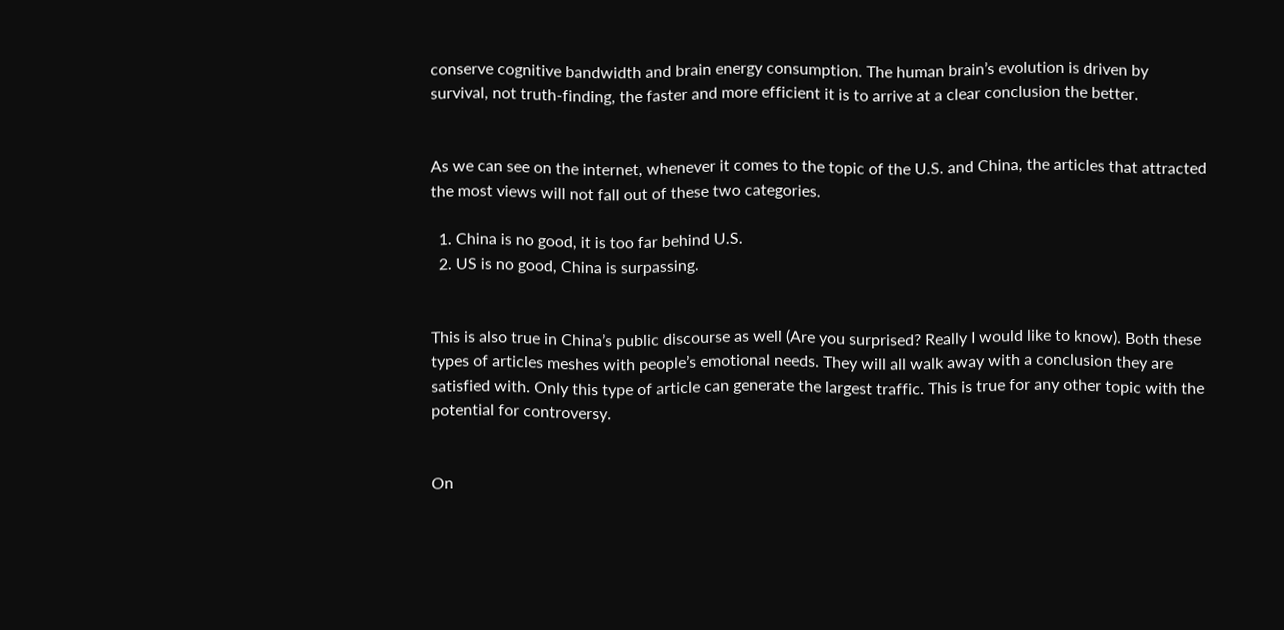conserve cognitive bandwidth and brain energy consumption. The human brain’s evolution is driven by survival, not truth-finding, the faster and more efficient it is to arrive at a clear conclusion the better.


As we can see on the internet, whenever it comes to the topic of the U.S. and China, the articles that attracted the most views will not fall out of these two categories.

  1. China is no good, it is too far behind U.S.
  2. US is no good, China is surpassing.


This is also true in China’s public discourse as well (Are you surprised? Really I would like to know). Both these types of articles meshes with people’s emotional needs. They will all walk away with a conclusion they are satisfied with. Only this type of article can generate the largest traffic. This is true for any other topic with the potential for controversy.


On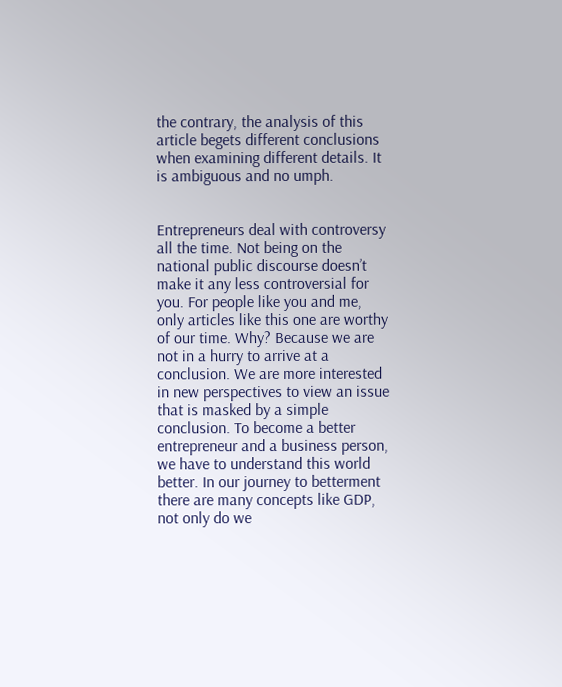the contrary, the analysis of this article begets different conclusions when examining different details. It is ambiguous and no umph.


Entrepreneurs deal with controversy all the time. Not being on the national public discourse doesn’t make it any less controversial for you. For people like you and me, only articles like this one are worthy of our time. Why? Because we are not in a hurry to arrive at a conclusion. We are more interested in new perspectives to view an issue that is masked by a simple conclusion. To become a better entrepreneur and a business person, we have to understand this world better. In our journey to betterment there are many concepts like GDP, not only do we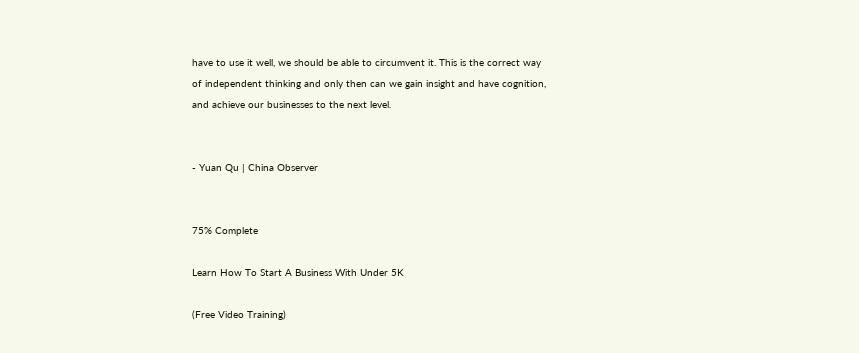have to use it well, we should be able to circumvent it. This is the correct way of independent thinking and only then can we gain insight and have cognition, and achieve our businesses to the next level.


- Yuan Qu | China Observer


75% Complete

Learn How To Start A Business With Under 5K

(Free Video Training)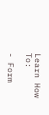Learn How To:

- Form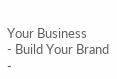Your Business
- Build Your Brand
-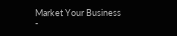Market Your Business
-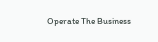Operate The Business